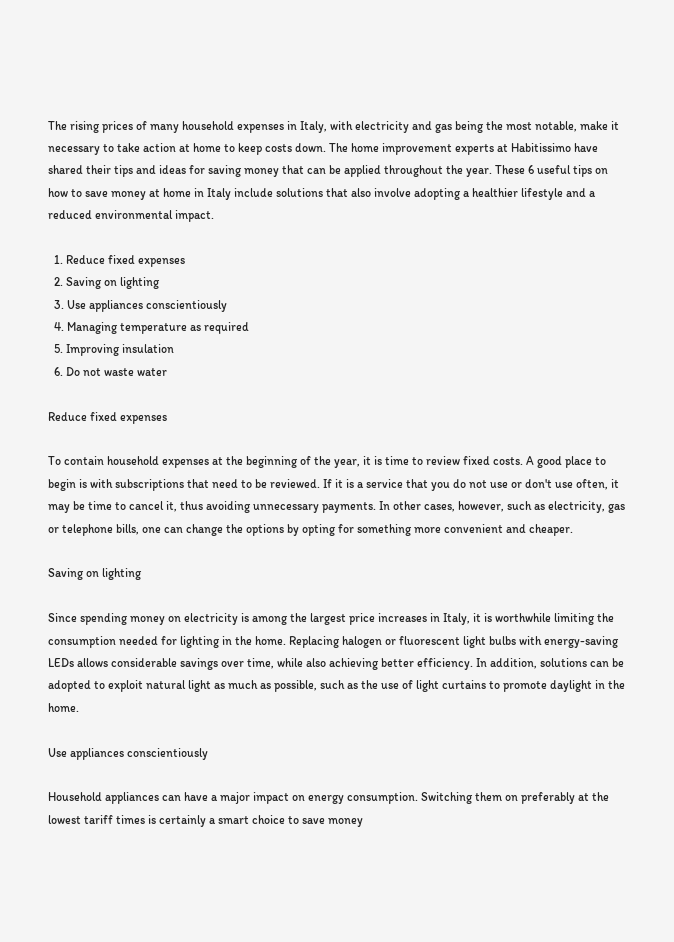The rising prices of many household expenses in Italy, with electricity and gas being the most notable, make it necessary to take action at home to keep costs down. The home improvement experts at Habitissimo have shared their tips and ideas for saving money that can be applied throughout the year. These 6 useful tips on how to save money at home in Italy include solutions that also involve adopting a healthier lifestyle and a reduced environmental impact.

  1. Reduce fixed expenses
  2. Saving on lighting
  3. Use appliances conscientiously
  4. Managing temperature as required
  5. Improving insulation
  6. Do not waste water

Reduce fixed expenses

To contain household expenses at the beginning of the year, it is time to review fixed costs. A good place to begin is with subscriptions that need to be reviewed. If it is a service that you do not use or don't use often, it may be time to cancel it, thus avoiding unnecessary payments. In other cases, however, such as electricity, gas or telephone bills, one can change the options by opting for something more convenient and cheaper.

Saving on lighting

Since spending money on electricity is among the largest price increases in Italy, it is worthwhile limiting the consumption needed for lighting in the home. Replacing halogen or fluorescent light bulbs with energy-saving LEDs allows considerable savings over time, while also achieving better efficiency. In addition, solutions can be adopted to exploit natural light as much as possible, such as the use of light curtains to promote daylight in the home.

Use appliances conscientiously

Household appliances can have a major impact on energy consumption. Switching them on preferably at the lowest tariff times is certainly a smart choice to save money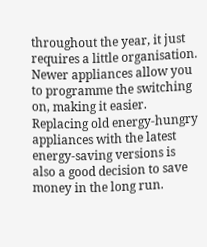throughout the year, it just requires a little organisation. Newer appliances allow you to programme the switching on, making it easier. Replacing old energy-hungry appliances with the latest energy-saving versions is also a good decision to save money in the long run.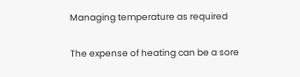Managing temperature as required

The expense of heating can be a sore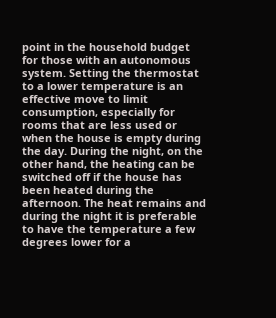point in the household budget for those with an autonomous system. Setting the thermostat to a lower temperature is an effective move to limit consumption, especially for rooms that are less used or when the house is empty during the day. During the night, on the other hand, the heating can be switched off if the house has been heated during the afternoon. The heat remains and during the night it is preferable to have the temperature a few degrees lower for a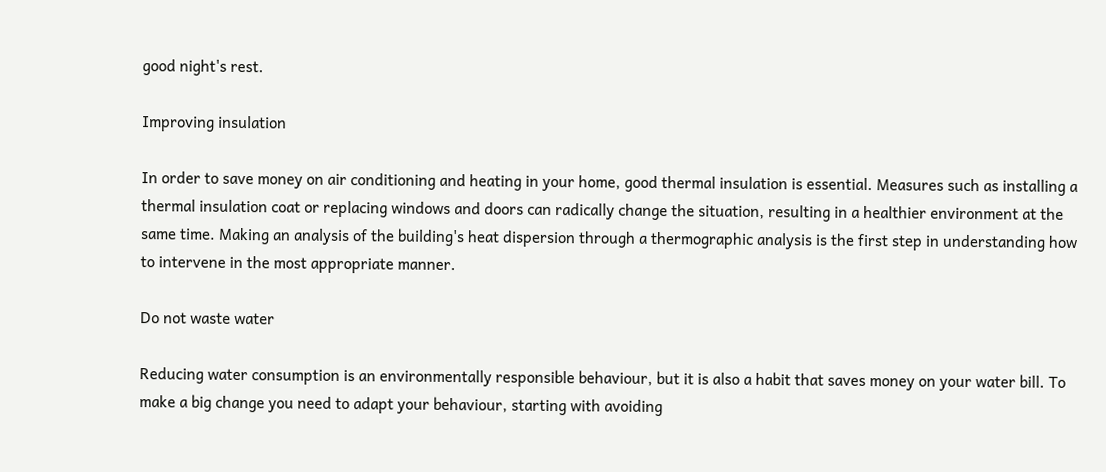good night's rest.

Improving insulation

In order to save money on air conditioning and heating in your home, good thermal insulation is essential. Measures such as installing a thermal insulation coat or replacing windows and doors can radically change the situation, resulting in a healthier environment at the same time. Making an analysis of the building's heat dispersion through a thermographic analysis is the first step in understanding how to intervene in the most appropriate manner.

Do not waste water

Reducing water consumption is an environmentally responsible behaviour, but it is also a habit that saves money on your water bill. To make a big change you need to adapt your behaviour, starting with avoiding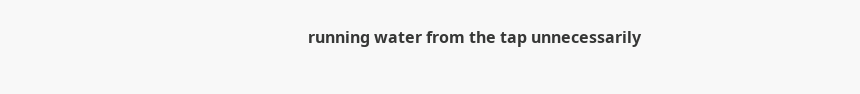running water from the tap unnecessarily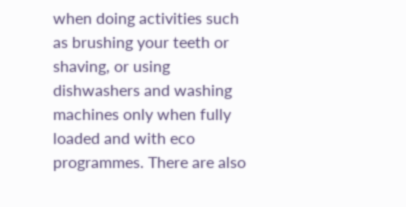when doing activities such as brushing your teeth or shaving, or using dishwashers and washing machines only when fully loaded and with eco programmes. There are also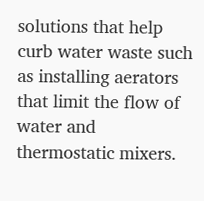solutions that help curb water waste such as installing aerators that limit the flow of water and thermostatic mixers.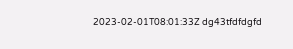2023-02-01T08:01:33Z dg43tfdfdgfd